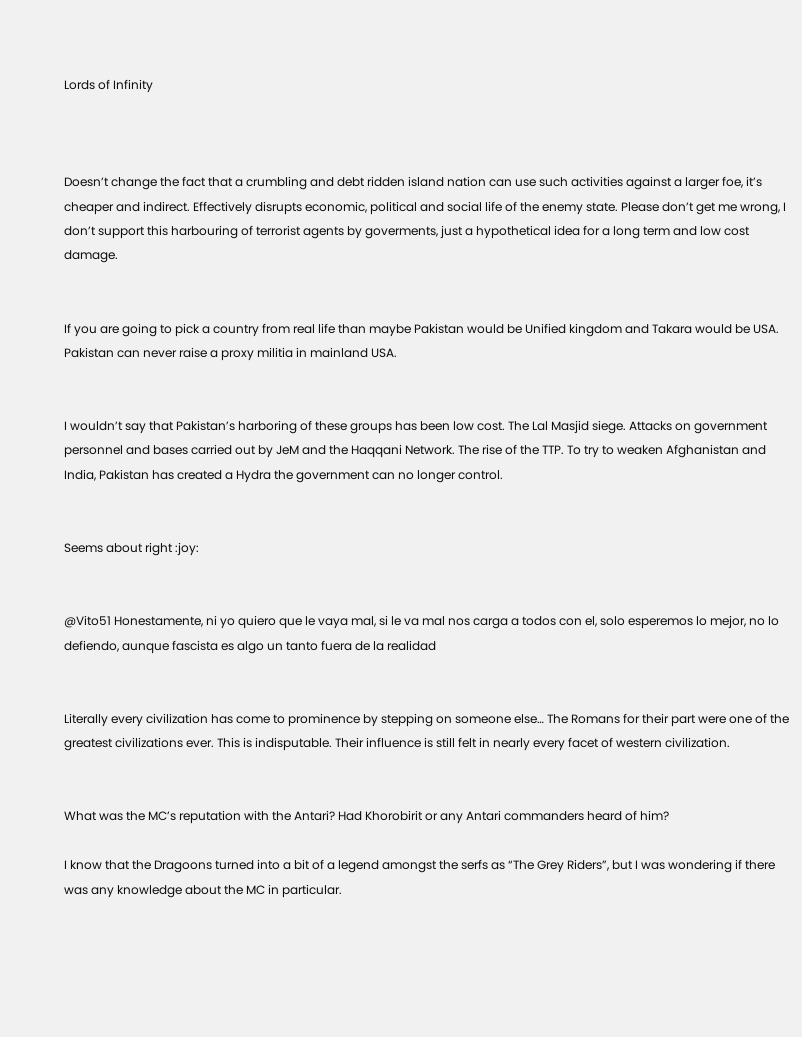Lords of Infinity



Doesn’t change the fact that a crumbling and debt ridden island nation can use such activities against a larger foe, it’s cheaper and indirect. Effectively disrupts economic, political and social life of the enemy state. Please don’t get me wrong, I don’t support this harbouring of terrorist agents by goverments, just a hypothetical idea for a long term and low cost damage.


If you are going to pick a country from real life than maybe Pakistan would be Unified kingdom and Takara would be USA. Pakistan can never raise a proxy militia in mainland USA.


I wouldn’t say that Pakistan’s harboring of these groups has been low cost. The Lal Masjid siege. Attacks on government personnel and bases carried out by JeM and the Haqqani Network. The rise of the TTP. To try to weaken Afghanistan and India, Pakistan has created a Hydra the government can no longer control.


Seems about right :joy:


@Vito51 Honestamente, ni yo quiero que le vaya mal, si le va mal nos carga a todos con el, solo esperemos lo mejor, no lo defiendo, aunque fascista es algo un tanto fuera de la realidad


Literally every civilization has come to prominence by stepping on someone else… The Romans for their part were one of the greatest civilizations ever. This is indisputable. Their influence is still felt in nearly every facet of western civilization.


What was the MC’s reputation with the Antari? Had Khorobirit or any Antari commanders heard of him?

I know that the Dragoons turned into a bit of a legend amongst the serfs as “The Grey Riders”, but I was wondering if there was any knowledge about the MC in particular.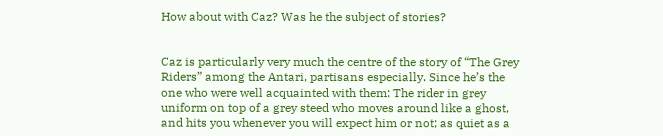How about with Caz? Was he the subject of stories?


Caz is particularly very much the centre of the story of “The Grey Riders” among the Antari, partisans especially. Since he’s the one who were well acquainted with them: The rider in grey uniform on top of a grey steed who moves around like a ghost, and hits you whenever you will expect him or not; as quiet as a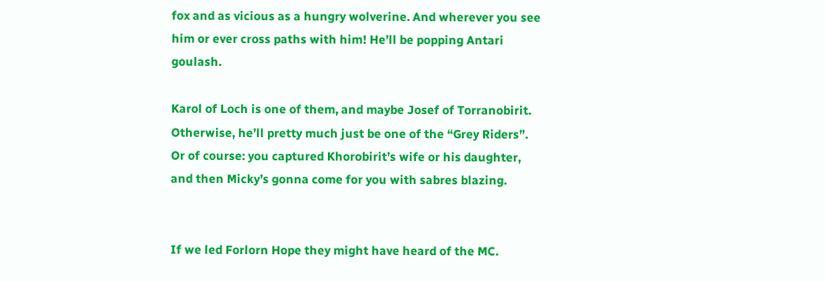fox and as vicious as a hungry wolverine. And wherever you see him or ever cross paths with him! He’ll be popping Antari goulash.

Karol of Loch is one of them, and maybe Josef of Torranobirit. Otherwise, he’ll pretty much just be one of the “Grey Riders”. Or of course: you captured Khorobirit’s wife or his daughter, and then Micky’s gonna come for you with sabres blazing.


If we led Forlorn Hope they might have heard of the MC.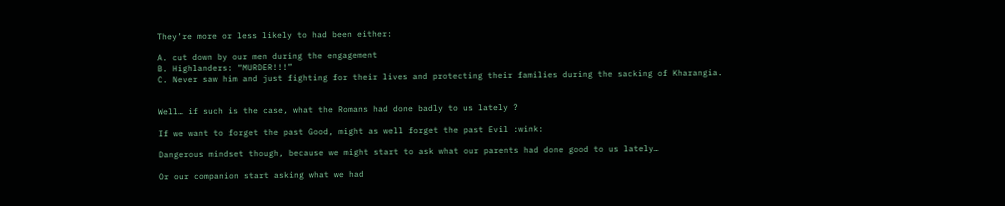They’re more or less likely to had been either:

A. cut down by our men during the engagement
B. Highlanders: “MURDER!!!”
C. Never saw him and just fighting for their lives and protecting their families during the sacking of Kharangia.


Well… if such is the case, what the Romans had done badly to us lately ?

If we want to forget the past Good, might as well forget the past Evil :wink:

Dangerous mindset though, because we might start to ask what our parents had done good to us lately…

Or our companion start asking what we had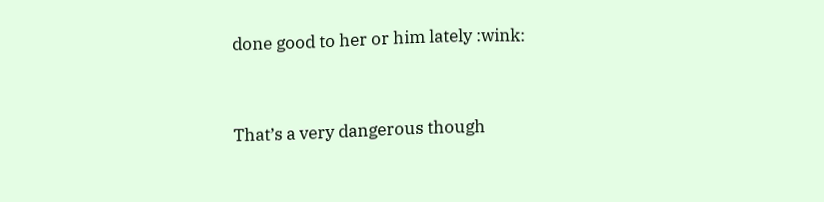done good to her or him lately :wink:


That’s a very dangerous though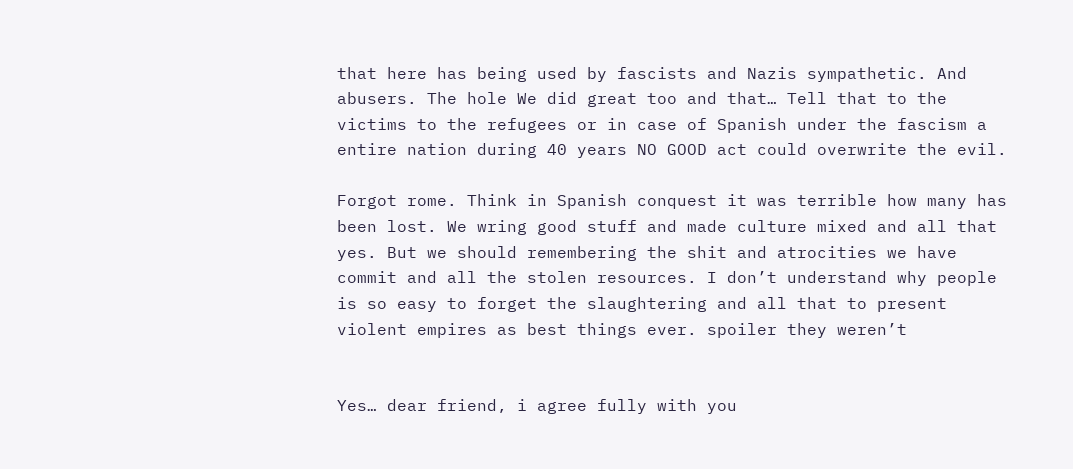that here has being used by fascists and Nazis sympathetic. And abusers. The hole We did great too and that… Tell that to the victims to the refugees or in case of Spanish under the fascism a entire nation during 40 years NO GOOD act could overwrite the evil.

Forgot rome. Think in Spanish conquest it was terrible how many has been lost. We wring good stuff and made culture mixed and all that yes. But we should remembering the shit and atrocities we have commit and all the stolen resources. I don’t understand why people is so easy to forget the slaughtering and all that to present violent empires as best things ever. spoiler they weren’t


Yes… dear friend, i agree fully with you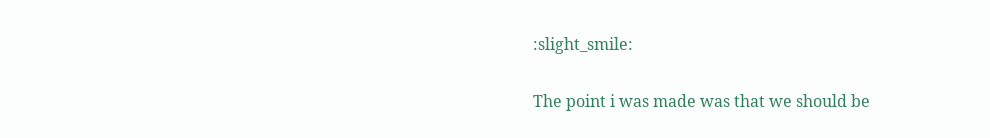:slight_smile:

The point i was made was that we should be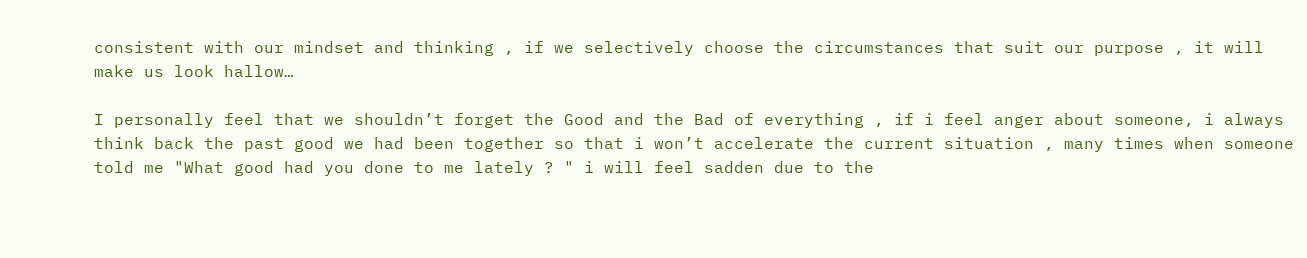consistent with our mindset and thinking , if we selectively choose the circumstances that suit our purpose , it will make us look hallow…

I personally feel that we shouldn’t forget the Good and the Bad of everything , if i feel anger about someone, i always think back the past good we had been together so that i won’t accelerate the current situation , many times when someone told me "What good had you done to me lately ? " i will feel sadden due to the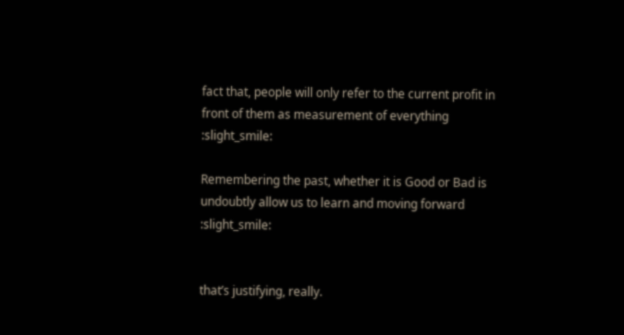fact that, people will only refer to the current profit in front of them as measurement of everything :slight_smile:

Remembering the past, whether it is Good or Bad is undoubtly allow us to learn and moving forward :slight_smile:


that’s justifying, really.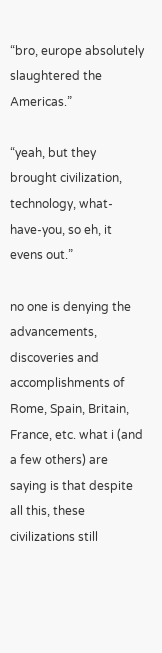“bro, europe absolutely slaughtered the Americas.”

“yeah, but they brought civilization, technology, what-have-you, so eh, it evens out.”

no one is denying the advancements, discoveries and accomplishments of Rome, Spain, Britain, France, etc. what i (and a few others) are saying is that despite all this, these civilizations still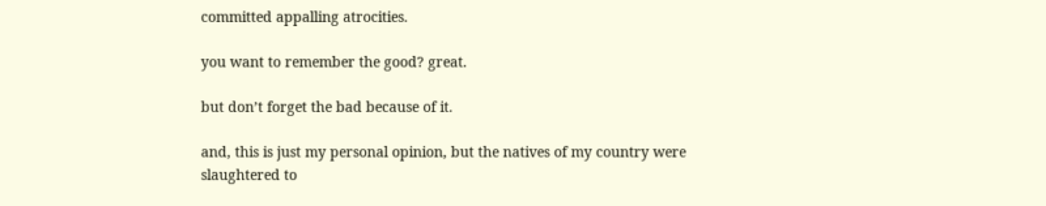committed appalling atrocities.

you want to remember the good? great.

but don’t forget the bad because of it.

and, this is just my personal opinion, but the natives of my country were slaughtered to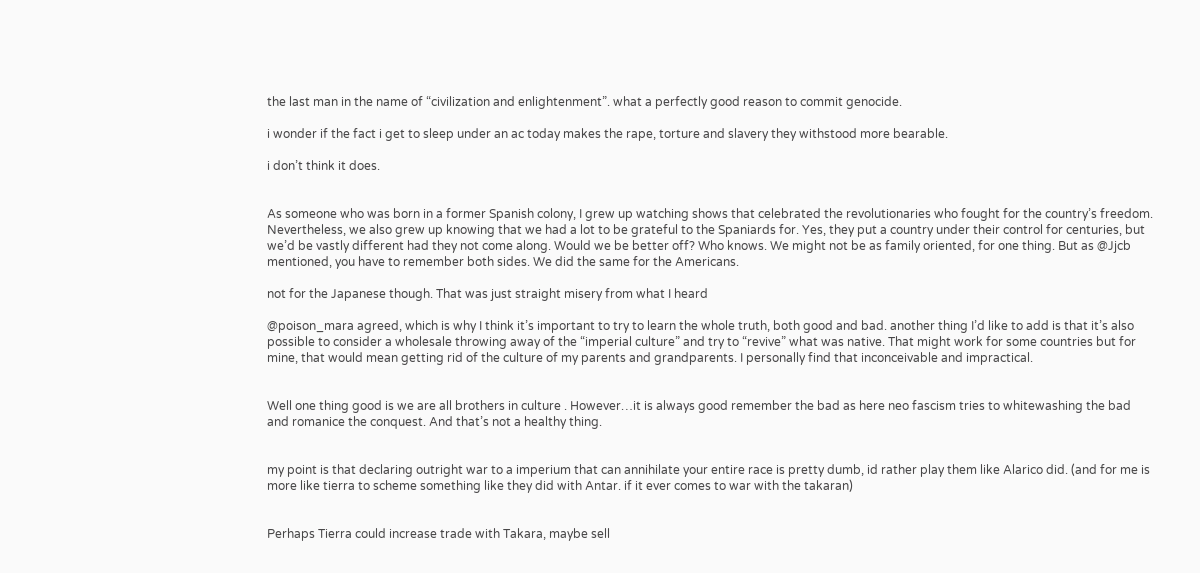the last man in the name of “civilization and enlightenment”. what a perfectly good reason to commit genocide.

i wonder if the fact i get to sleep under an ac today makes the rape, torture and slavery they withstood more bearable.

i don’t think it does.


As someone who was born in a former Spanish colony, I grew up watching shows that celebrated the revolutionaries who fought for the country’s freedom. Nevertheless, we also grew up knowing that we had a lot to be grateful to the Spaniards for. Yes, they put a country under their control for centuries, but we’d be vastly different had they not come along. Would we be better off? Who knows. We might not be as family oriented, for one thing. But as @Jjcb mentioned, you have to remember both sides. We did the same for the Americans.

not for the Japanese though. That was just straight misery from what I heard

@poison_mara agreed, which is why I think it’s important to try to learn the whole truth, both good and bad. another thing I’d like to add is that it’s also possible to consider a wholesale throwing away of the “imperial culture” and try to “revive” what was native. That might work for some countries but for mine, that would mean getting rid of the culture of my parents and grandparents. I personally find that inconceivable and impractical.


Well one thing good is we are all brothers in culture . However…it is always good remember the bad as here neo fascism tries to whitewashing the bad and romanice the conquest. And that’s not a healthy thing.


my point is that declaring outright war to a imperium that can annihilate your entire race is pretty dumb, id rather play them like Alarico did. (and for me is more like tierra to scheme something like they did with Antar. if it ever comes to war with the takaran)


Perhaps Tierra could increase trade with Takara, maybe sell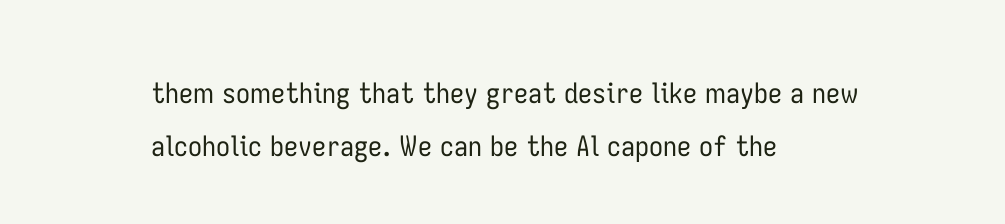them something that they great desire like maybe a new alcoholic beverage. We can be the Al capone of the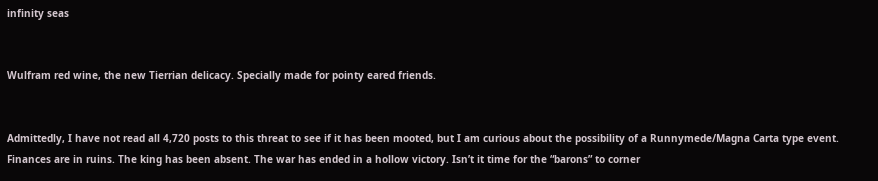infinity seas


Wulfram red wine, the new Tierrian delicacy. Specially made for pointy eared friends.


Admittedly, I have not read all 4,720 posts to this threat to see if it has been mooted, but I am curious about the possibility of a Runnymede/Magna Carta type event. Finances are in ruins. The king has been absent. The war has ended in a hollow victory. Isn’t it time for the “barons” to corner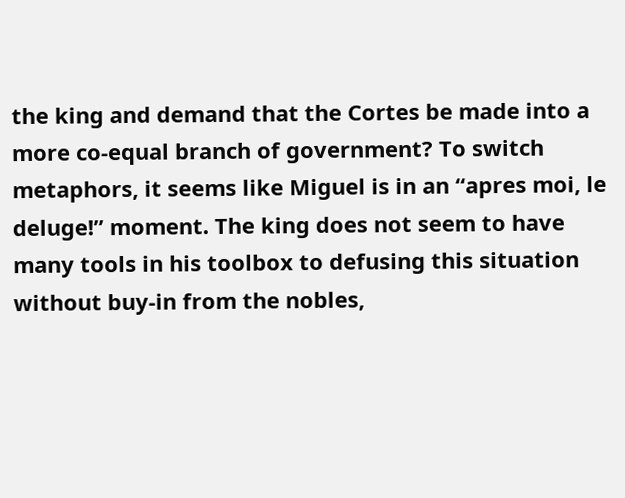the king and demand that the Cortes be made into a more co-equal branch of government? To switch metaphors, it seems like Miguel is in an “apres moi, le deluge!” moment. The king does not seem to have many tools in his toolbox to defusing this situation without buy-in from the nobles,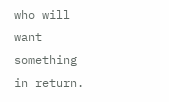who will want something in return.